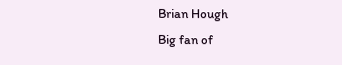Brian Hough
Big fan of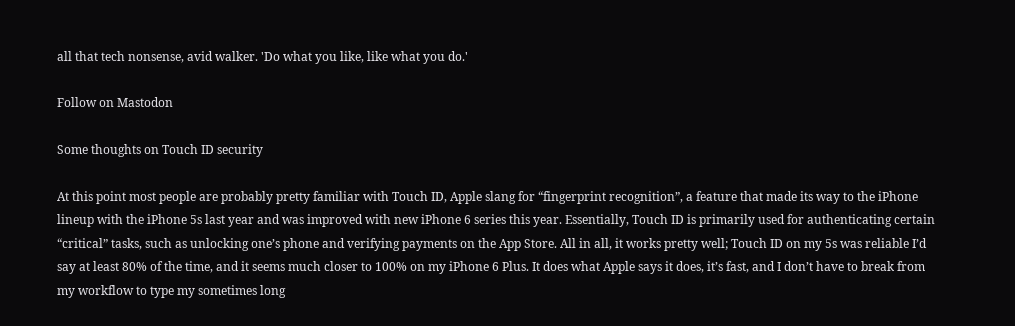all that tech nonsense, avid walker. 'Do what you like, like what you do.'

Follow on Mastodon

Some thoughts on Touch ID security

At this point most people are probably pretty familiar with Touch ID, Apple slang for “fingerprint recognition”, a feature that made its way to the iPhone lineup with the iPhone 5s last year and was improved with new iPhone 6 series this year. Essentially, Touch ID is primarily used for authenticating certain “critical” tasks, such as unlocking one’s phone and verifying payments on the App Store. All in all, it works pretty well; Touch ID on my 5s was reliable I’d say at least 80% of the time, and it seems much closer to 100% on my iPhone 6 Plus. It does what Apple says it does, it’s fast, and I don’t have to break from my workflow to type my sometimes long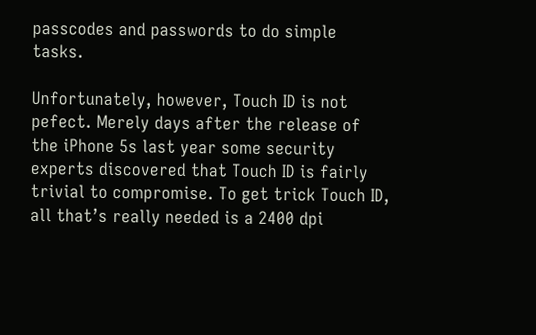passcodes and passwords to do simple tasks.

Unfortunately, however, Touch ID is not pefect. Merely days after the release of the iPhone 5s last year some security experts discovered that Touch ID is fairly trivial to compromise. To get trick Touch ID, all that’s really needed is a 2400 dpi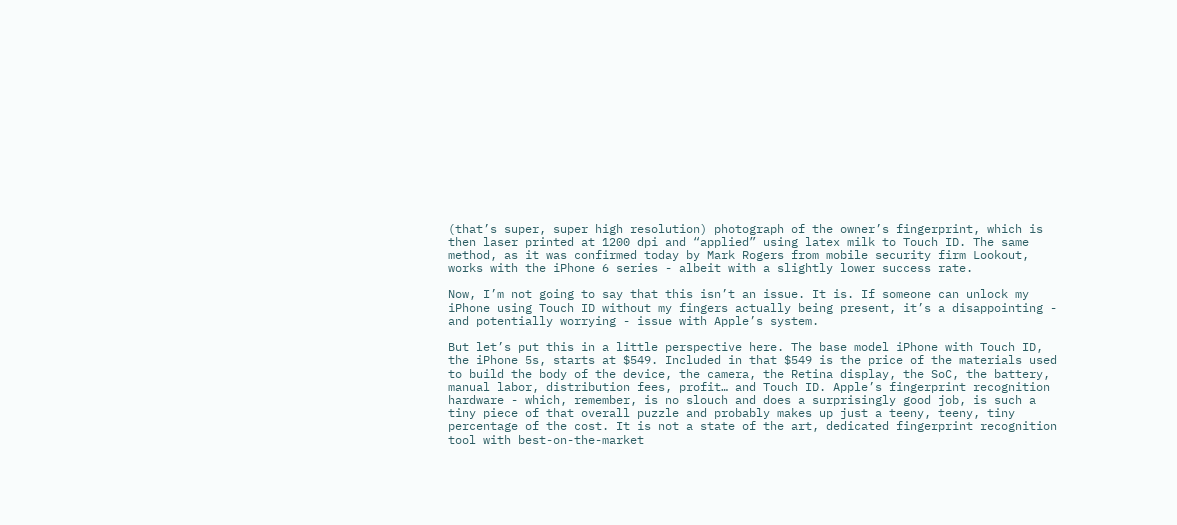(that’s super, super high resolution) photograph of the owner’s fingerprint, which is then laser printed at 1200 dpi and “applied” using latex milk to Touch ID. The same method, as it was confirmed today by Mark Rogers from mobile security firm Lookout, works with the iPhone 6 series - albeit with a slightly lower success rate.

Now, I’m not going to say that this isn’t an issue. It is. If someone can unlock my iPhone using Touch ID without my fingers actually being present, it’s a disappointing - and potentially worrying - issue with Apple’s system.

But let’s put this in a little perspective here. The base model iPhone with Touch ID, the iPhone 5s, starts at $549. Included in that $549 is the price of the materials used to build the body of the device, the camera, the Retina display, the SoC, the battery, manual labor, distribution fees, profit… and Touch ID. Apple’s fingerprint recognition hardware - which, remember, is no slouch and does a surprisingly good job, is such a tiny piece of that overall puzzle and probably makes up just a teeny, teeny, tiny percentage of the cost. It is not a state of the art, dedicated fingerprint recognition tool with best-on-the-market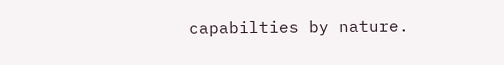capabilties by nature.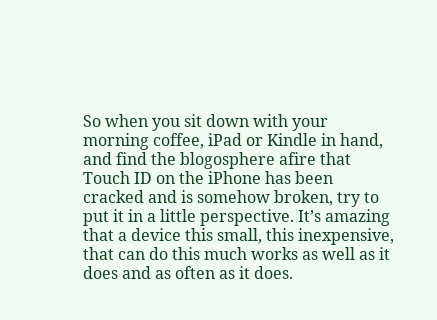So when you sit down with your morning coffee, iPad or Kindle in hand, and find the blogosphere afire that Touch ID on the iPhone has been cracked and is somehow broken, try to put it in a little perspective. It’s amazing that a device this small, this inexpensive, that can do this much works as well as it does and as often as it does.